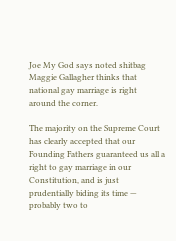Joe My God says noted shitbag Maggie Gallagher thinks that national gay marriage is right around the corner.

The majority on the Supreme Court has clearly accepted that our Founding Fathers guaranteed us all a right to gay marriage in our Constitution, and is just prudentially biding its time — probably two to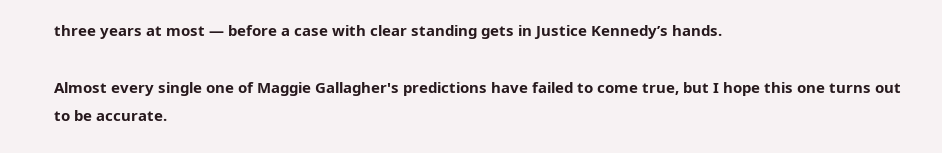three years at most — before a case with clear standing gets in Justice Kennedy’s hands.

Almost every single one of Maggie Gallagher's predictions have failed to come true, but I hope this one turns out to be accurate.